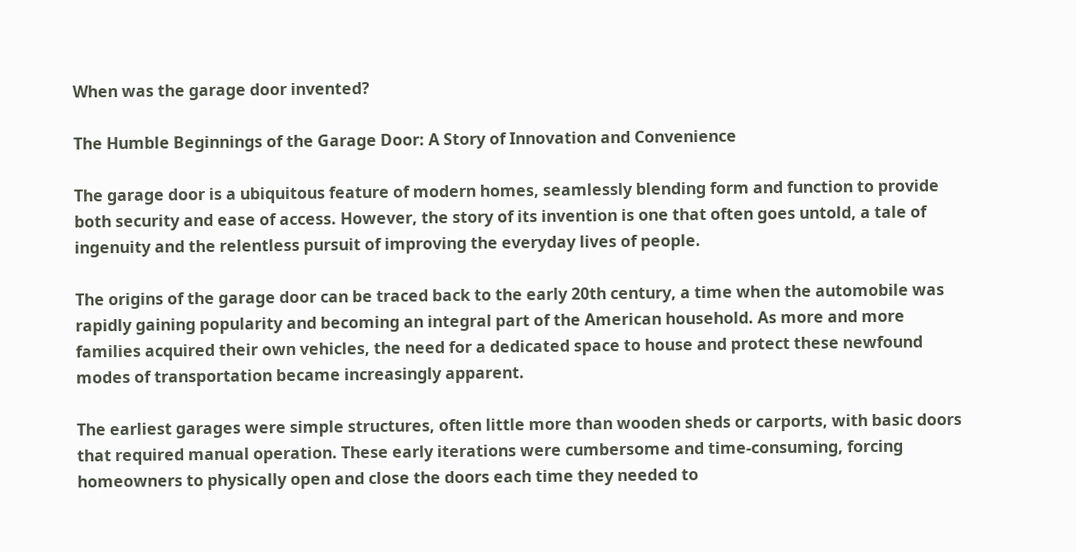When was the garage door invented?

The Humble Beginnings of the Garage Door: A Story of Innovation and Convenience

The garage door is a ubiquitous feature of modern homes, seamlessly blending form and function to provide both security and ease of access. However, the story of its invention is one that often goes untold, a tale of ingenuity and the relentless pursuit of improving the everyday lives of people.

The origins of the garage door can be traced back to the early 20th century, a time when the automobile was rapidly gaining popularity and becoming an integral part of the American household. As more and more families acquired their own vehicles, the need for a dedicated space to house and protect these newfound modes of transportation became increasingly apparent.

The earliest garages were simple structures, often little more than wooden sheds or carports, with basic doors that required manual operation. These early iterations were cumbersome and time-consuming, forcing homeowners to physically open and close the doors each time they needed to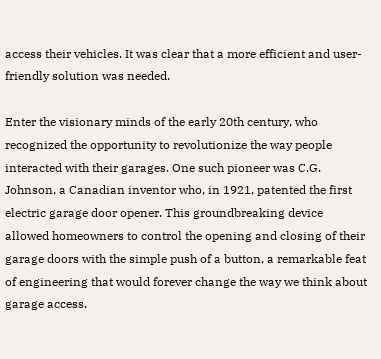access their vehicles. It was clear that a more efficient and user-friendly solution was needed.

Enter the visionary minds of the early 20th century, who recognized the opportunity to revolutionize the way people interacted with their garages. One such pioneer was C.G. Johnson, a Canadian inventor who, in 1921, patented the first electric garage door opener. This groundbreaking device allowed homeowners to control the opening and closing of their garage doors with the simple push of a button, a remarkable feat of engineering that would forever change the way we think about garage access.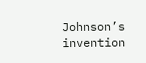Johnson’s invention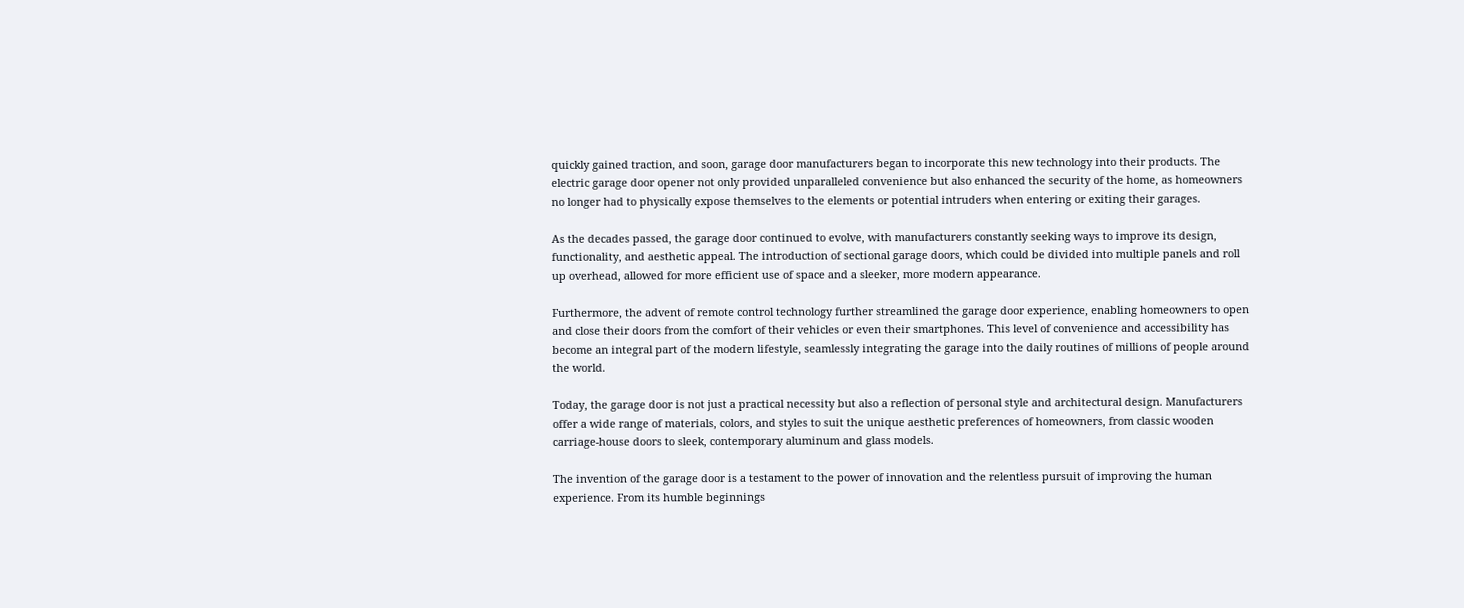quickly gained traction, and soon, garage door manufacturers began to incorporate this new technology into their products. The electric garage door opener not only provided unparalleled convenience but also enhanced the security of the home, as homeowners no longer had to physically expose themselves to the elements or potential intruders when entering or exiting their garages.

As the decades passed, the garage door continued to evolve, with manufacturers constantly seeking ways to improve its design, functionality, and aesthetic appeal. The introduction of sectional garage doors, which could be divided into multiple panels and roll up overhead, allowed for more efficient use of space and a sleeker, more modern appearance.

Furthermore, the advent of remote control technology further streamlined the garage door experience, enabling homeowners to open and close their doors from the comfort of their vehicles or even their smartphones. This level of convenience and accessibility has become an integral part of the modern lifestyle, seamlessly integrating the garage into the daily routines of millions of people around the world.

Today, the garage door is not just a practical necessity but also a reflection of personal style and architectural design. Manufacturers offer a wide range of materials, colors, and styles to suit the unique aesthetic preferences of homeowners, from classic wooden carriage-house doors to sleek, contemporary aluminum and glass models.

The invention of the garage door is a testament to the power of innovation and the relentless pursuit of improving the human experience. From its humble beginnings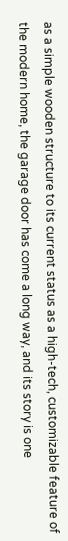as a simple wooden structure to its current status as a high-tech, customizable feature of the modern home, the garage door has come a long way, and its story is one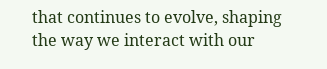that continues to evolve, shaping the way we interact with our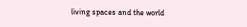living spaces and the world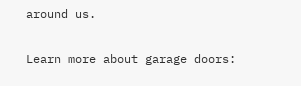around us.

Learn more about garage doors: